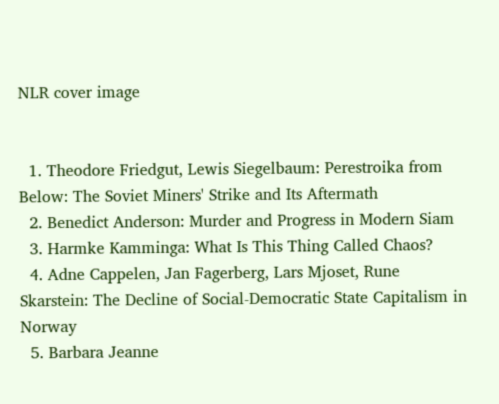NLR cover image


  1. Theodore Friedgut, Lewis Siegelbaum: Perestroika from Below: The Soviet Miners' Strike and Its Aftermath
  2. Benedict Anderson: Murder and Progress in Modern Siam
  3. Harmke Kamminga: What Is This Thing Called Chaos?
  4. Adne Cappelen, Jan Fagerberg, Lars Mjoset, Rune Skarstein: The Decline of Social-Democratic State Capitalism in Norway
  5. Barbara Jeanne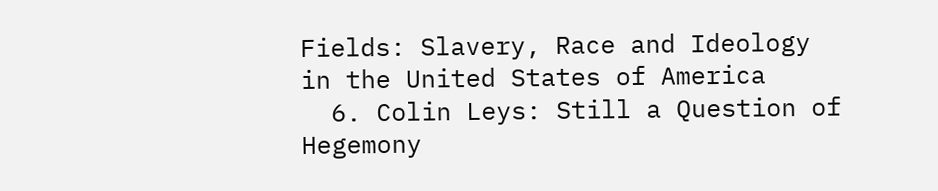Fields: Slavery, Race and Ideology in the United States of America
  6. Colin Leys: Still a Question of Hegemony